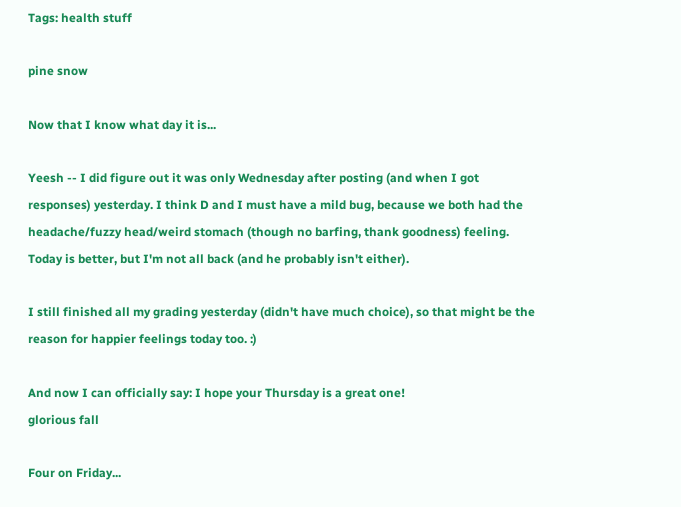Tags: health stuff

pine snow

Now that I know what day it is...

Yeesh -- I did figure out it was only Wednesday after posting (and when I got responses) yesterday. I think D and I must have a mild bug, because we both had the headache/fuzzy head/weird stomach (though no barfing, thank goodness) feeling. Today is better, but I'm not all back (and he probably isn't either).

I still finished all my grading yesterday (didn't have much choice), so that might be the reason for happier feelings today too. :)

And now I can officially say: I hope your Thursday is a great one!
glorious fall

Four on Friday...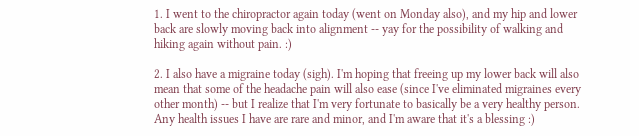1. I went to the chiropractor again today (went on Monday also), and my hip and lower back are slowly moving back into alignment -- yay for the possibility of walking and hiking again without pain. :)

2. I also have a migraine today (sigh). I'm hoping that freeing up my lower back will also mean that some of the headache pain will also ease (since I've eliminated migraines every other month) -- but I realize that I'm very fortunate to basically be a very healthy person. Any health issues I have are rare and minor, and I'm aware that it's a blessing :)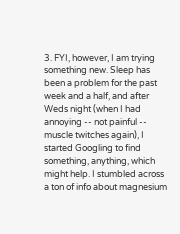3. FYI, however, I am trying something new. Sleep has been a problem for the past week and a half, and after Weds night (when I had annoying -- not painful -- muscle twitches again), I started Googling to find something, anything, which might help. I stumbled across a ton of info about magnesium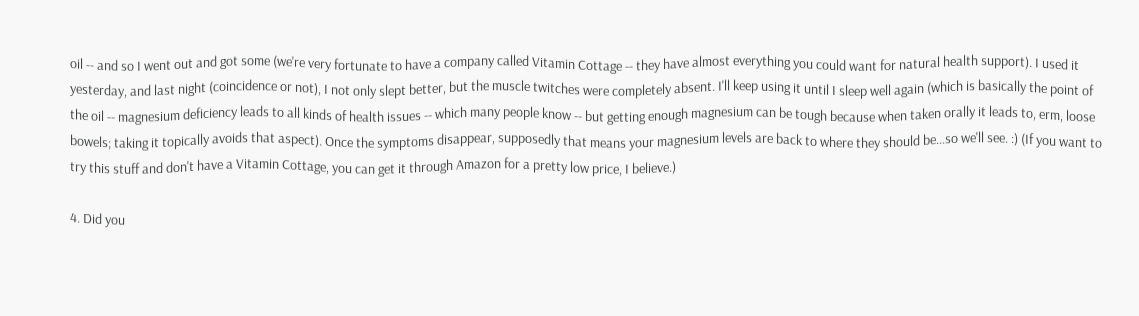oil -- and so I went out and got some (we're very fortunate to have a company called Vitamin Cottage -- they have almost everything you could want for natural health support). I used it yesterday, and last night (coincidence or not), I not only slept better, but the muscle twitches were completely absent. I'll keep using it until I sleep well again (which is basically the point of the oil -- magnesium deficiency leads to all kinds of health issues -- which many people know -- but getting enough magnesium can be tough because when taken orally it leads to, erm, loose bowels; taking it topically avoids that aspect). Once the symptoms disappear, supposedly that means your magnesium levels are back to where they should be...so we'll see. :) (If you want to try this stuff and don't have a Vitamin Cottage, you can get it through Amazon for a pretty low price, I believe.)

4. Did you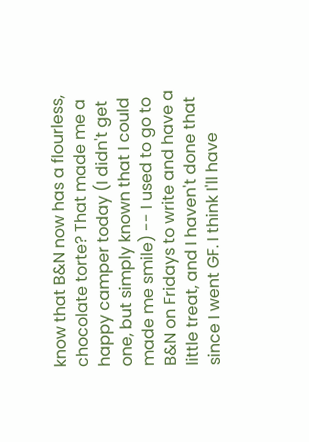know that B&N now has a flourless, chocolate torte? That made me a happy camper today (I didn't get one, but simply known that I could made me smile) -- I used to go to B&N on Fridays to write and have a little treat, and I haven't done that since I went GF. I think I'll have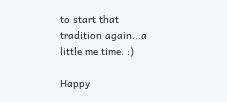to start that tradition again...a little me time. :)

Happy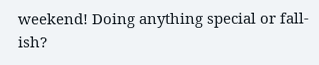weekend! Doing anything special or fall-ish?